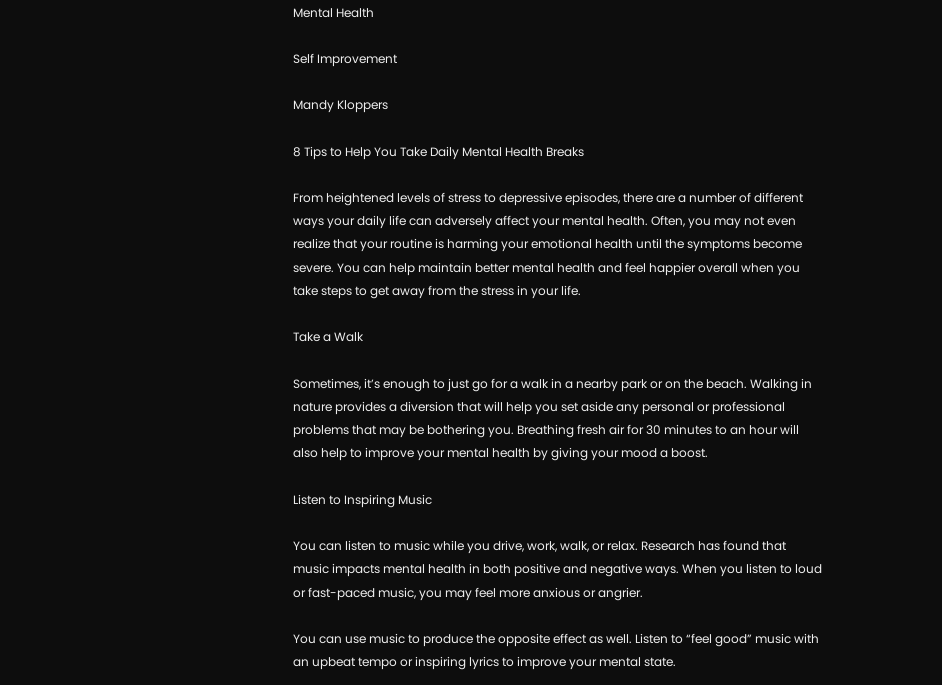Mental Health

Self Improvement

Mandy Kloppers

8 Tips to Help You Take Daily Mental Health Breaks

From heightened levels of stress to depressive episodes, there are a number of different ways your daily life can adversely affect your mental health. Often, you may not even realize that your routine is harming your emotional health until the symptoms become severe. You can help maintain better mental health and feel happier overall when you take steps to get away from the stress in your life.

Take a Walk

Sometimes, it’s enough to just go for a walk in a nearby park or on the beach. Walking in nature provides a diversion that will help you set aside any personal or professional problems that may be bothering you. Breathing fresh air for 30 minutes to an hour will also help to improve your mental health by giving your mood a boost.

Listen to Inspiring Music

You can listen to music while you drive, work, walk, or relax. Research has found that music impacts mental health in both positive and negative ways. When you listen to loud or fast-paced music, you may feel more anxious or angrier.

You can use music to produce the opposite effect as well. Listen to “feel good” music with an upbeat tempo or inspiring lyrics to improve your mental state.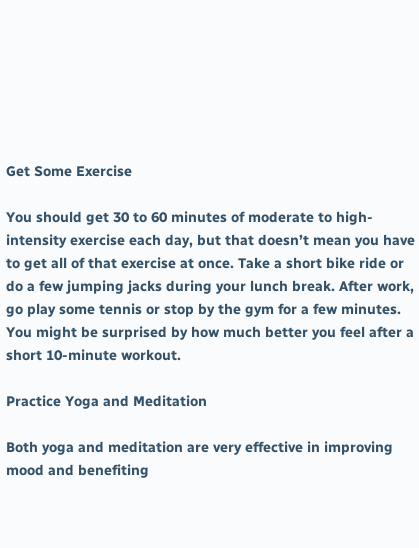Get Some Exercise

You should get 30 to 60 minutes of moderate to high-intensity exercise each day, but that doesn’t mean you have to get all of that exercise at once. Take a short bike ride or do a few jumping jacks during your lunch break. After work, go play some tennis or stop by the gym for a few minutes. You might be surprised by how much better you feel after a short 10-minute workout.

Practice Yoga and Meditation

Both yoga and meditation are very effective in improving mood and benefiting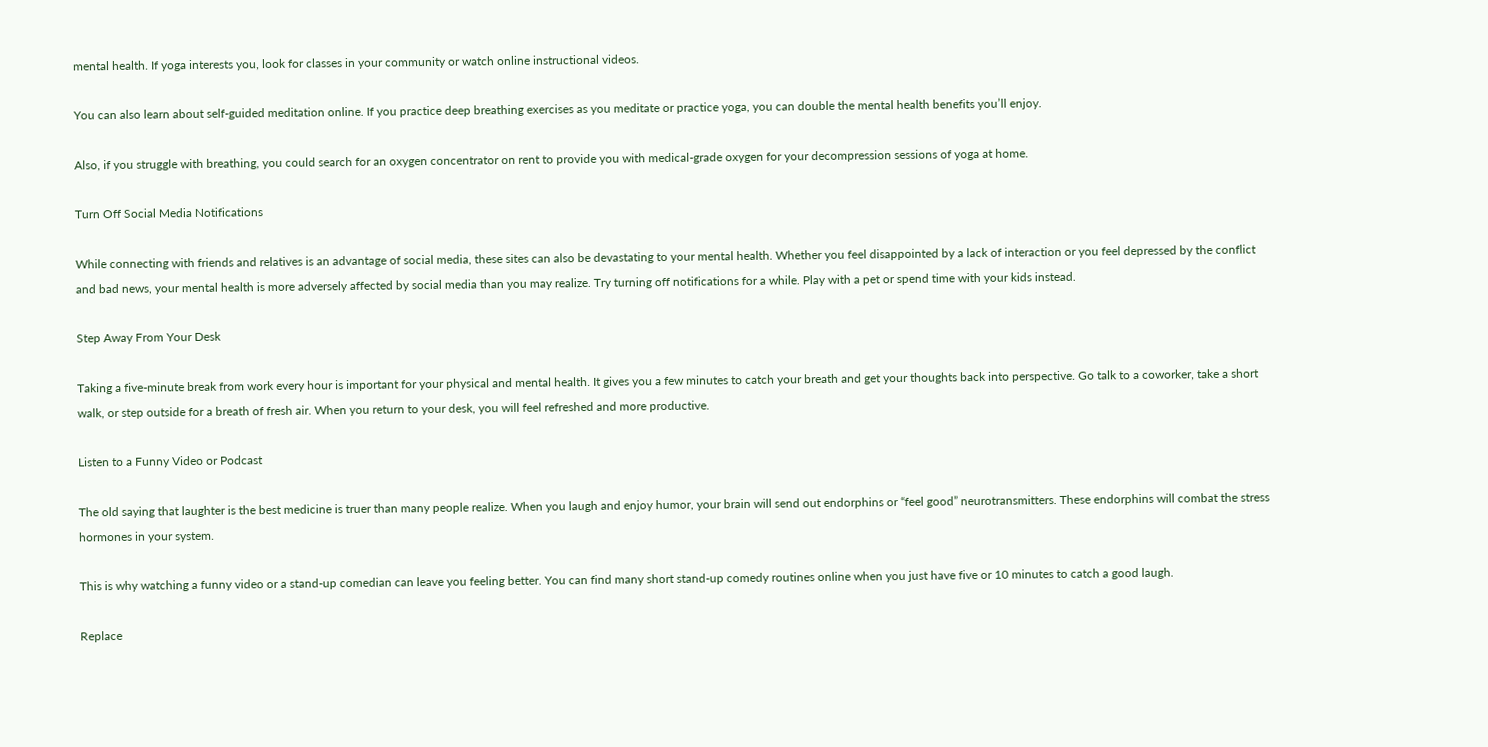mental health. If yoga interests you, look for classes in your community or watch online instructional videos.

You can also learn about self-guided meditation online. If you practice deep breathing exercises as you meditate or practice yoga, you can double the mental health benefits you’ll enjoy.

Also, if you struggle with breathing, you could search for an oxygen concentrator on rent to provide you with medical-grade oxygen for your decompression sessions of yoga at home.

Turn Off Social Media Notifications

While connecting with friends and relatives is an advantage of social media, these sites can also be devastating to your mental health. Whether you feel disappointed by a lack of interaction or you feel depressed by the conflict and bad news, your mental health is more adversely affected by social media than you may realize. Try turning off notifications for a while. Play with a pet or spend time with your kids instead.

Step Away From Your Desk

Taking a five-minute break from work every hour is important for your physical and mental health. It gives you a few minutes to catch your breath and get your thoughts back into perspective. Go talk to a coworker, take a short walk, or step outside for a breath of fresh air. When you return to your desk, you will feel refreshed and more productive.

Listen to a Funny Video or Podcast

The old saying that laughter is the best medicine is truer than many people realize. When you laugh and enjoy humor, your brain will send out endorphins or “feel good” neurotransmitters. These endorphins will combat the stress hormones in your system.

This is why watching a funny video or a stand-up comedian can leave you feeling better. You can find many short stand-up comedy routines online when you just have five or 10 minutes to catch a good laugh.

Replace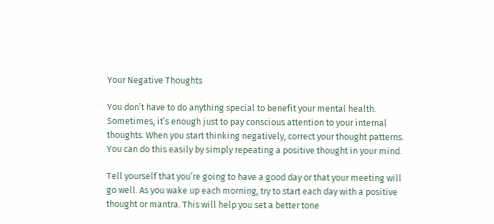Your Negative Thoughts

You don’t have to do anything special to benefit your mental health. Sometimes, it’s enough just to pay conscious attention to your internal thoughts. When you start thinking negatively, correct your thought patterns. You can do this easily by simply repeating a positive thought in your mind.

Tell yourself that you’re going to have a good day or that your meeting will go well. As you wake up each morning, try to start each day with a positive thought or mantra. This will help you set a better tone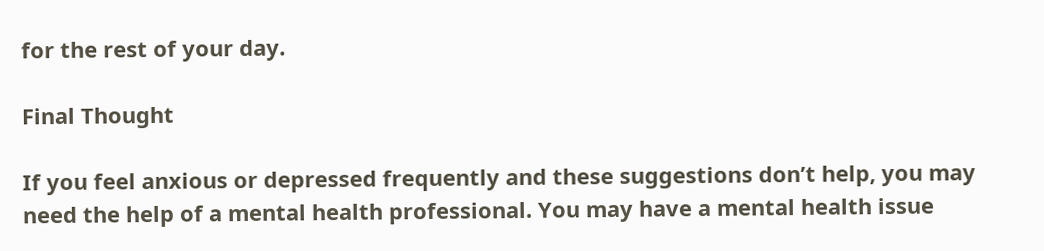for the rest of your day.

Final Thought

If you feel anxious or depressed frequently and these suggestions don’t help, you may need the help of a mental health professional. You may have a mental health issue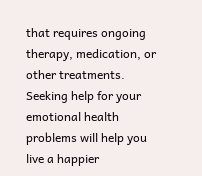that requires ongoing therapy, medication, or other treatments. Seeking help for your emotional health problems will help you live a happier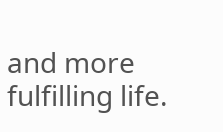and more fulfilling life.